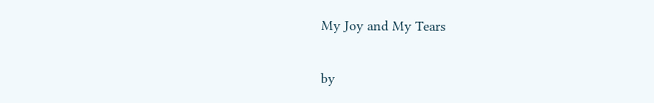My Joy and My Tears

by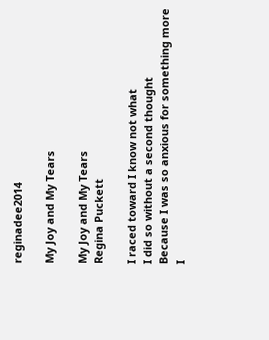reginadee2014

My Joy and My Tears

My Joy and My Tears
Regina Puckett

I raced toward I know not what
I did so without a second thought
Because I was so anxious for something more
I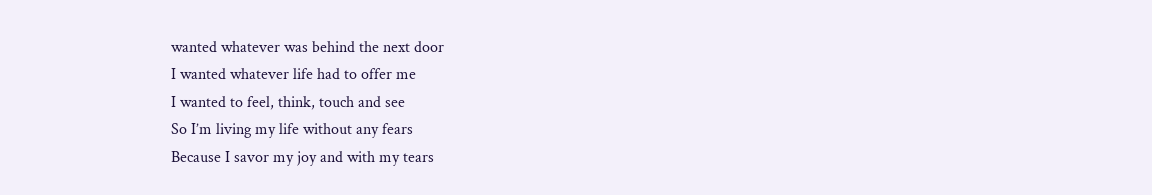wanted whatever was behind the next door
I wanted whatever life had to offer me
I wanted to feel, think, touch and see
So I’m living my life without any fears
Because I savor my joy and with my tears